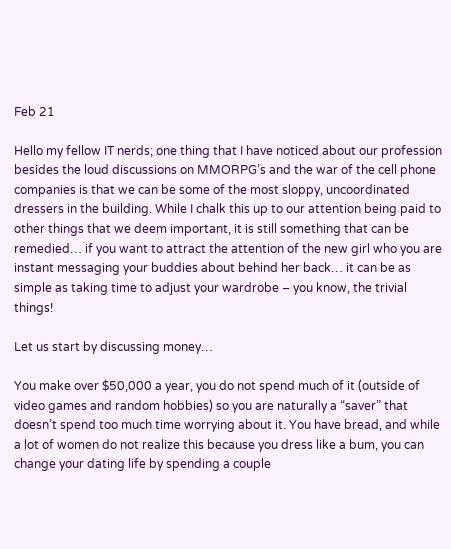Feb 21

Hello my fellow IT nerds; one thing that I have noticed about our profession besides the loud discussions on MMORPG’s and the war of the cell phone companies is that we can be some of the most sloppy, uncoordinated dressers in the building. While I chalk this up to our attention being paid to other things that we deem important, it is still something that can be remedied… if you want to attract the attention of the new girl who you are instant messaging your buddies about behind her back… it can be as simple as taking time to adjust your wardrobe – you know, the trivial things!

Let us start by discussing money…

You make over $50,000 a year, you do not spend much of it (outside of video games and random hobbies) so you are naturally a “saver” that doesn’t spend too much time worrying about it. You have bread, and while a lot of women do not realize this because you dress like a bum, you can change your dating life by spending a couple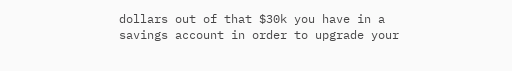dollars out of that $30k you have in a savings account in order to upgrade your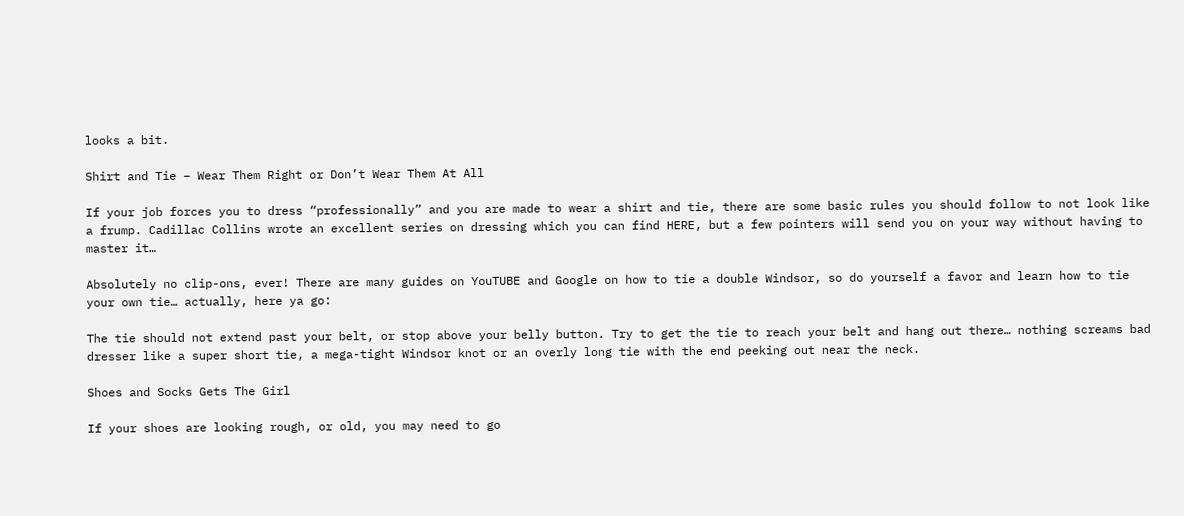looks a bit.

Shirt and Tie – Wear Them Right or Don’t Wear Them At All

If your job forces you to dress “professionally” and you are made to wear a shirt and tie, there are some basic rules you should follow to not look like a frump. Cadillac Collins wrote an excellent series on dressing which you can find HERE, but a few pointers will send you on your way without having to master it…

Absolutely no clip-ons, ever! There are many guides on YouTUBE and Google on how to tie a double Windsor, so do yourself a favor and learn how to tie your own tie… actually, here ya go:

The tie should not extend past your belt, or stop above your belly button. Try to get the tie to reach your belt and hang out there… nothing screams bad dresser like a super short tie, a mega-tight Windsor knot or an overly long tie with the end peeking out near the neck.

Shoes and Socks Gets The Girl

If your shoes are looking rough, or old, you may need to go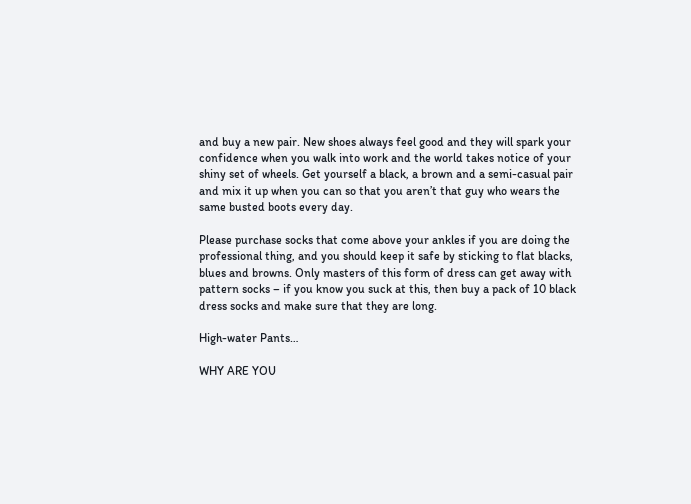and buy a new pair. New shoes always feel good and they will spark your confidence when you walk into work and the world takes notice of your shiny set of wheels. Get yourself a black, a brown and a semi-casual pair and mix it up when you can so that you aren’t that guy who wears the same busted boots every day.

Please purchase socks that come above your ankles if you are doing the professional thing, and you should keep it safe by sticking to flat blacks, blues and browns. Only masters of this form of dress can get away with pattern socks – if you know you suck at this, then buy a pack of 10 black dress socks and make sure that they are long.

High-water Pants…

WHY ARE YOU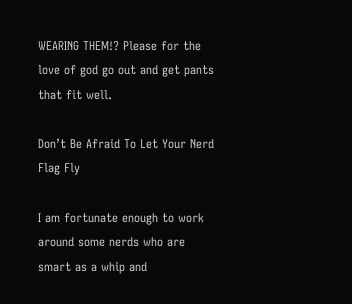WEARING THEM!? Please for the love of god go out and get pants that fit well.

Don’t Be Afraid To Let Your Nerd Flag Fly

I am fortunate enough to work around some nerds who are smart as a whip and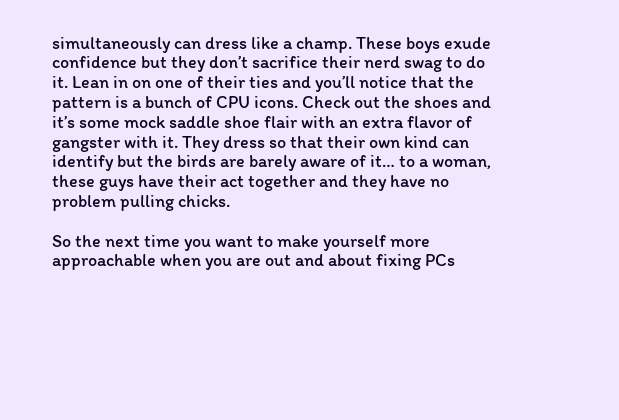simultaneously can dress like a champ. These boys exude confidence but they don’t sacrifice their nerd swag to do it. Lean in on one of their ties and you’ll notice that the pattern is a bunch of CPU icons. Check out the shoes and it’s some mock saddle shoe flair with an extra flavor of gangster with it. They dress so that their own kind can identify but the birds are barely aware of it… to a woman, these guys have their act together and they have no problem pulling chicks.

So the next time you want to make yourself more approachable when you are out and about fixing PCs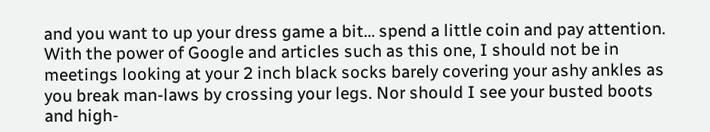and you want to up your dress game a bit… spend a little coin and pay attention. With the power of Google and articles such as this one, I should not be in meetings looking at your 2 inch black socks barely covering your ashy ankles as you break man-laws by crossing your legs. Nor should I see your busted boots and high-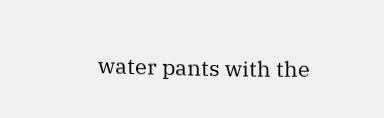water pants with the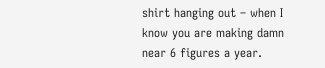shirt hanging out – when I know you are making damn near 6 figures a year.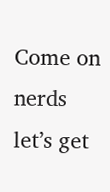Come on nerds let’s get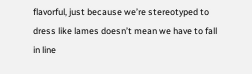flavorful, just because we’re stereotyped to dress like lames doesn’t mean we have to fall in line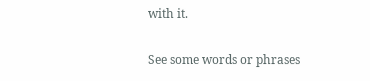with it.

See some words or phrases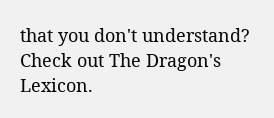that you don't understand? Check out The Dragon's Lexicon.